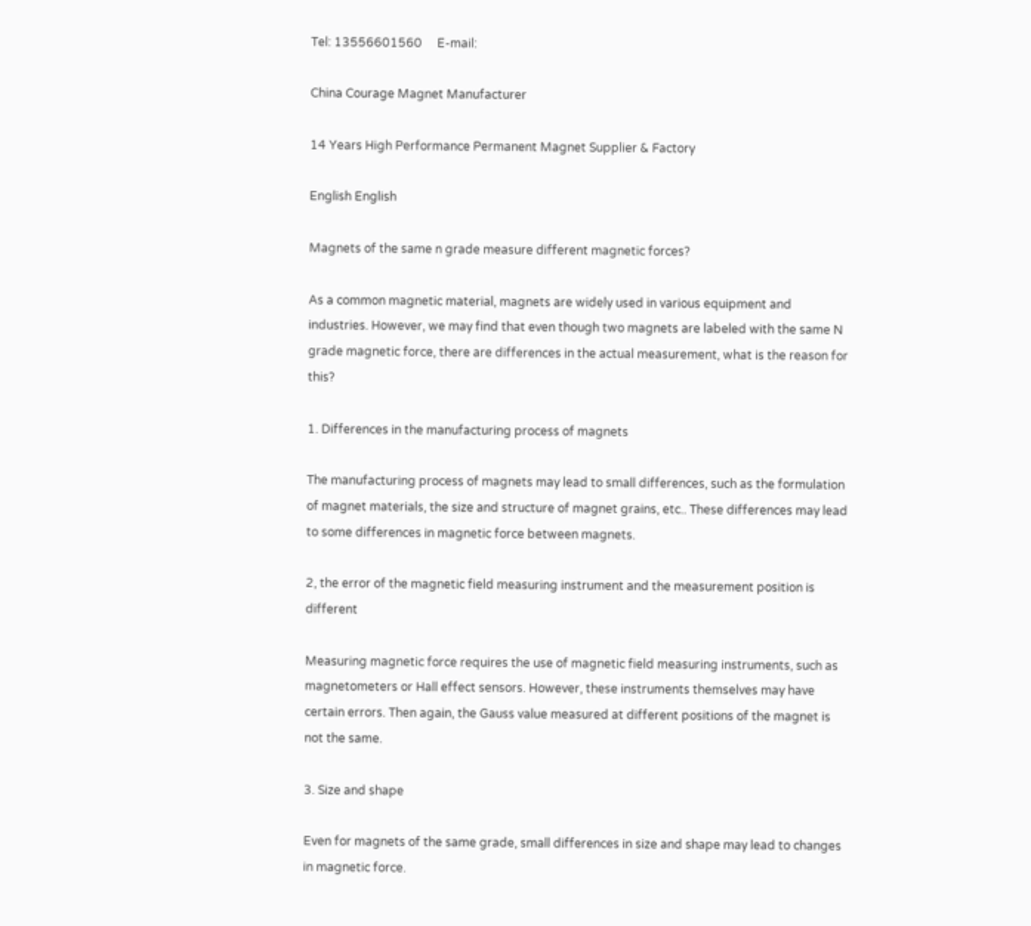Tel: 13556601560     E-mail:

China Courage Magnet Manufacturer

14 Years High Performance Permanent Magnet Supplier & Factory

English English

Magnets of the same n grade measure different magnetic forces?

As a common magnetic material, magnets are widely used in various equipment and industries. However, we may find that even though two magnets are labeled with the same N grade magnetic force, there are differences in the actual measurement, what is the reason for this?

1. Differences in the manufacturing process of magnets

The manufacturing process of magnets may lead to small differences, such as the formulation of magnet materials, the size and structure of magnet grains, etc.. These differences may lead to some differences in magnetic force between magnets.

2, the error of the magnetic field measuring instrument and the measurement position is different

Measuring magnetic force requires the use of magnetic field measuring instruments, such as magnetometers or Hall effect sensors. However, these instruments themselves may have certain errors. Then again, the Gauss value measured at different positions of the magnet is not the same.

3. Size and shape

Even for magnets of the same grade, small differences in size and shape may lead to changes in magnetic force.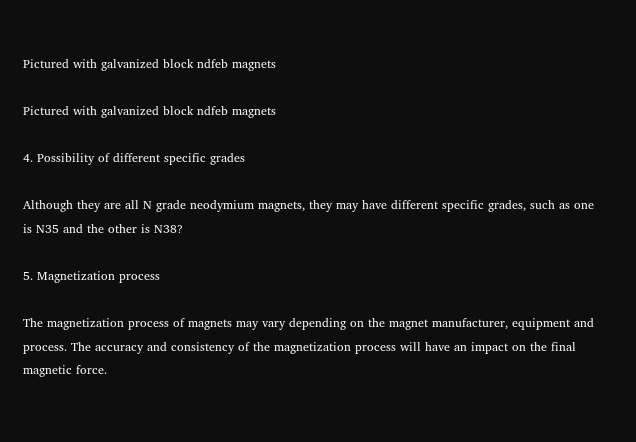Pictured with galvanized block ndfeb magnets

Pictured with galvanized block ndfeb magnets

4. Possibility of different specific grades

Although they are all N grade neodymium magnets, they may have different specific grades, such as one is N35 and the other is N38?

5. Magnetization process

The magnetization process of magnets may vary depending on the magnet manufacturer, equipment and process. The accuracy and consistency of the magnetization process will have an impact on the final magnetic force.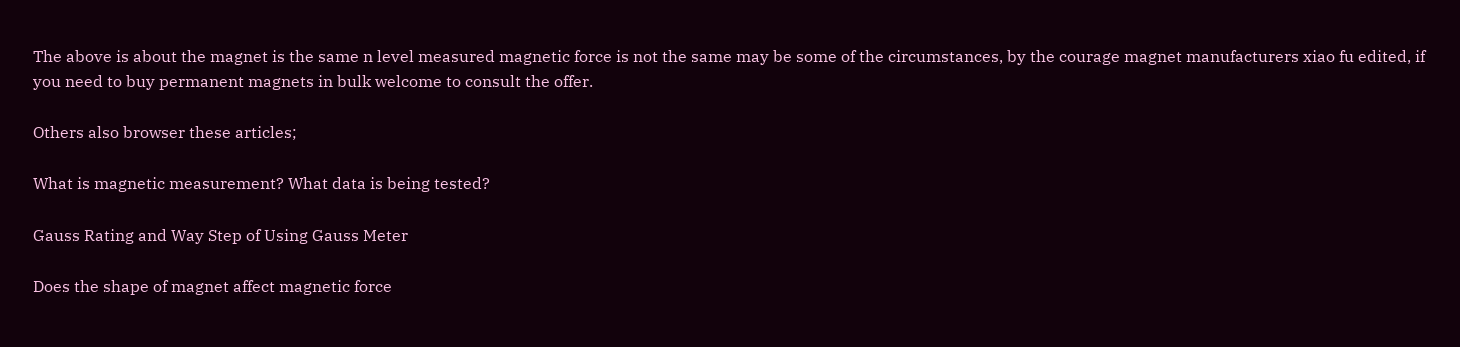The above is about the magnet is the same n level measured magnetic force is not the same may be some of the circumstances, by the courage magnet manufacturers xiao fu edited, if you need to buy permanent magnets in bulk welcome to consult the offer.

Others also browser these articles;

What is magnetic measurement? What data is being tested?

Gauss Rating and Way Step of Using Gauss Meter

Does the shape of magnet affect magnetic force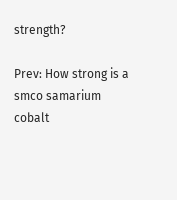strength?

Prev: How strong is a smco samarium cobalt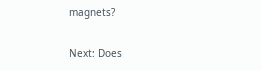magnets?

Next: Does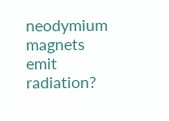neodymium magnets emit radiation?